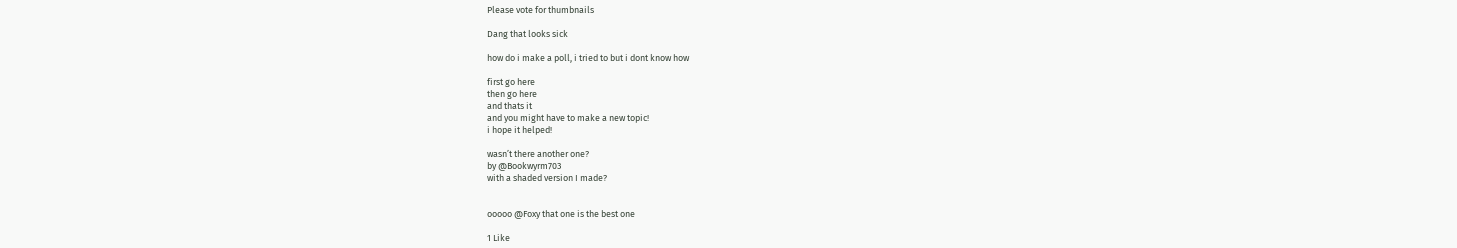Please vote for thumbnails

Dang that looks sick

how do i make a poll, i tried to but i dont know how

first go here
then go here
and thats it
and you might have to make a new topic!
i hope it helped!

wasn’t there another one?
by @Bookwyrm703
with a shaded version I made?


ooooo @Foxy that one is the best one

1 Like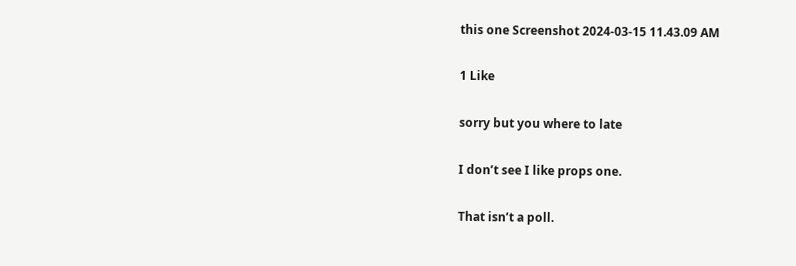this one Screenshot 2024-03-15 11.43.09 AM

1 Like

sorry but you where to late

I don’t see I like props one.

That isn’t a poll.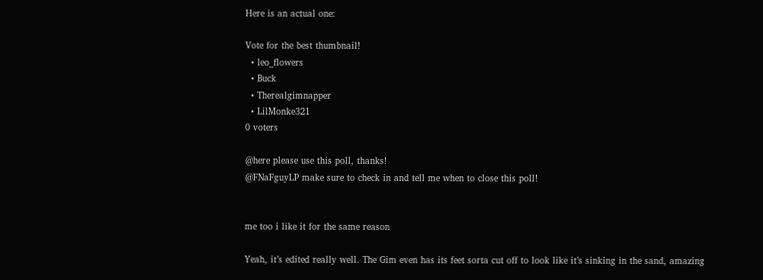Here is an actual one:

Vote for the best thumbnail!
  • leo_flowers
  • Buck
  • Therealgimnapper
  • LilMonke321
0 voters

@here please use this poll, thanks!
@FNaFguyLP make sure to check in and tell me when to close this poll!


me too i like it for the same reason

Yeah, it’s edited really well. The Gim even has its feet sorta cut off to look like it’s sinking in the sand, amazing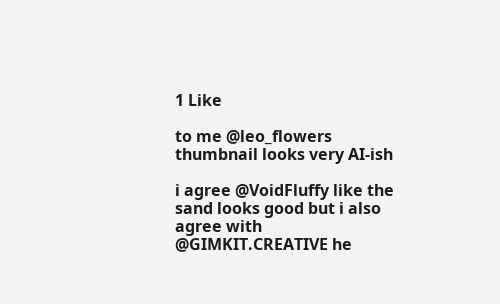1 Like

to me @leo_flowers thumbnail looks very AI-ish

i agree @VoidFluffy like the sand looks good but i also agree with @GIMKIT.CREATIVE he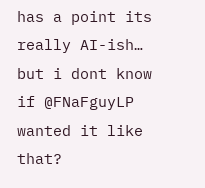has a point its really AI-ish… but i dont know if @FNaFguyLP wanted it like that?